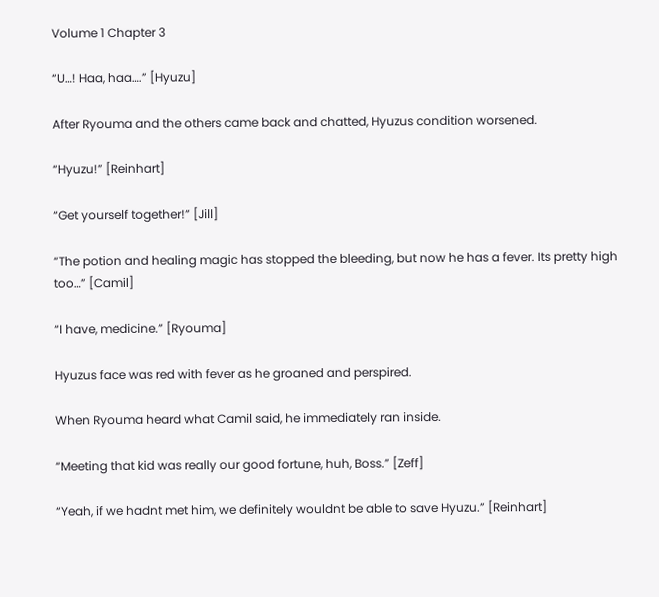Volume 1 Chapter 3

“U…! Haa, haa….” [Hyuzu]

After Ryouma and the others came back and chatted, Hyuzus condition worsened.

“Hyuzu!” [Reinhart]

“Get yourself together!” [Jill]

“The potion and healing magic has stopped the bleeding, but now he has a fever. Its pretty high too…” [Camil]

“I have, medicine.” [Ryouma]

Hyuzus face was red with fever as he groaned and perspired.

When Ryouma heard what Camil said, he immediately ran inside.

“Meeting that kid was really our good fortune, huh, Boss.” [Zeff]

“Yeah, if we hadnt met him, we definitely wouldnt be able to save Hyuzu.” [Reinhart]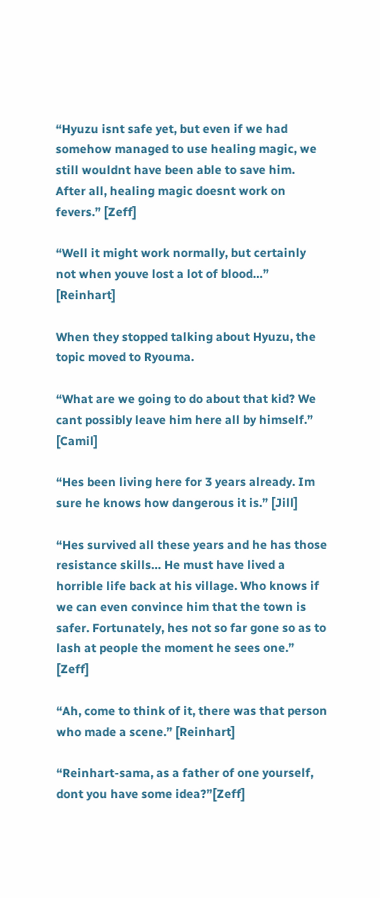“Hyuzu isnt safe yet, but even if we had somehow managed to use healing magic, we still wouldnt have been able to save him. After all, healing magic doesnt work on fevers.” [Zeff]

“Well it might work normally, but certainly not when youve lost a lot of blood…” [Reinhart]

When they stopped talking about Hyuzu, the topic moved to Ryouma.

“What are we going to do about that kid? We cant possibly leave him here all by himself.” [Camil]

“Hes been living here for 3 years already. Im sure he knows how dangerous it is.” [Jill]

“Hes survived all these years and he has those resistance skills… He must have lived a horrible life back at his village. Who knows if we can even convince him that the town is safer. Fortunately, hes not so far gone so as to lash at people the moment he sees one.” [Zeff]

“Ah, come to think of it, there was that person who made a scene.” [Reinhart]

“Reinhart-sama, as a father of one yourself, dont you have some idea?”[Zeff]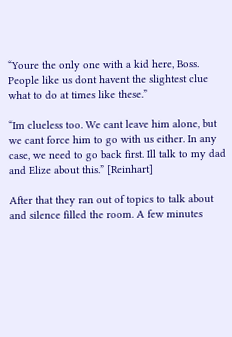“Youre the only one with a kid here, Boss. People like us dont havent the slightest clue what to do at times like these.”

“Im clueless too. We cant leave him alone, but we cant force him to go with us either. In any case, we need to go back first. Ill talk to my dad and Elize about this.” [Reinhart]

After that they ran out of topics to talk about and silence filled the room. A few minutes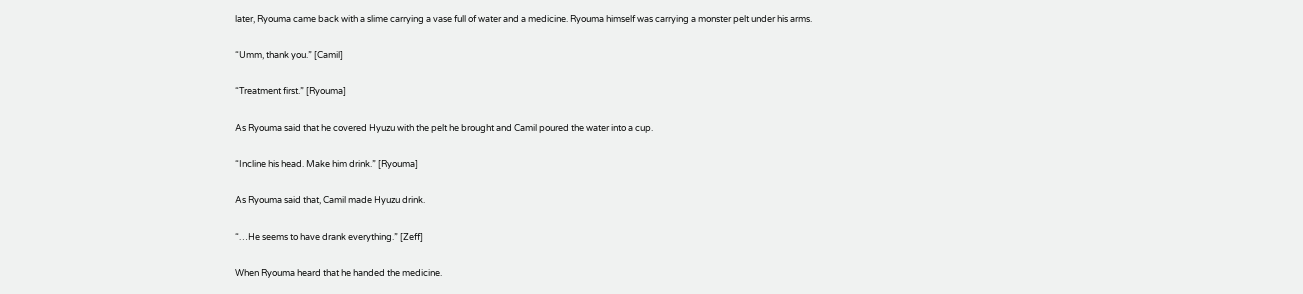later, Ryouma came back with a slime carrying a vase full of water and a medicine. Ryouma himself was carrying a monster pelt under his arms.

“Umm, thank you.” [Camil]

“Treatment first.” [Ryouma]

As Ryouma said that he covered Hyuzu with the pelt he brought and Camil poured the water into a cup.

“Incline his head. Make him drink.” [Ryouma]

As Ryouma said that, Camil made Hyuzu drink.

“…He seems to have drank everything.” [Zeff]

When Ryouma heard that he handed the medicine.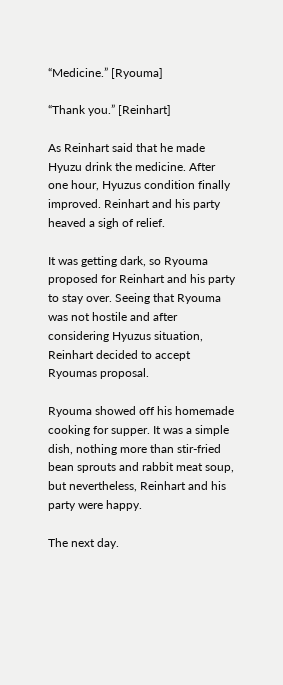“Medicine.” [Ryouma]

“Thank you.” [Reinhart]

As Reinhart said that he made Hyuzu drink the medicine. After one hour, Hyuzus condition finally improved. Reinhart and his party heaved a sigh of relief.

It was getting dark, so Ryouma proposed for Reinhart and his party to stay over. Seeing that Ryouma was not hostile and after considering Hyuzus situation, Reinhart decided to accept Ryoumas proposal.

Ryouma showed off his homemade cooking for supper. It was a simple dish, nothing more than stir-fried bean sprouts and rabbit meat soup, but nevertheless, Reinhart and his party were happy.

The next day.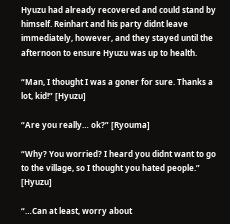Hyuzu had already recovered and could stand by himself. Reinhart and his party didnt leave immediately, however, and they stayed until the afternoon to ensure Hyuzu was up to health.

“Man, I thought I was a goner for sure. Thanks a lot, kid!” [Hyuzu]

“Are you really… ok?” [Ryouma]

“Why? You worried? I heard you didnt want to go to the village, so I thought you hated people.” [Hyuzu]

“…Can at least, worry about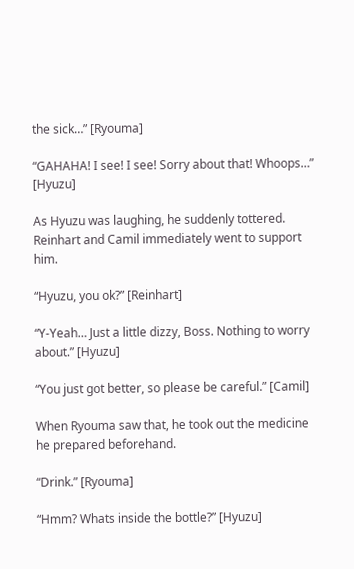the sick…” [Ryouma]

“GAHAHA! I see! I see! Sorry about that! Whoops…” [Hyuzu]

As Hyuzu was laughing, he suddenly tottered. Reinhart and Camil immediately went to support him.

“Hyuzu, you ok?” [Reinhart]

“Y-Yeah… Just a little dizzy, Boss. Nothing to worry about.” [Hyuzu]

“You just got better, so please be careful.” [Camil]

When Ryouma saw that, he took out the medicine he prepared beforehand.

“Drink.” [Ryouma]

“Hmm? Whats inside the bottle?” [Hyuzu]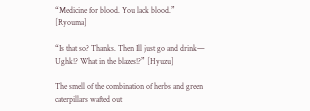“Medicine for blood. You lack blood.” [Ryouma]

“Is that so? Thanks. Then Ill just go and drink— Ughk!? What in the blazes!?” [Hyuzu]

The smell of the combination of herbs and green caterpillars wafted out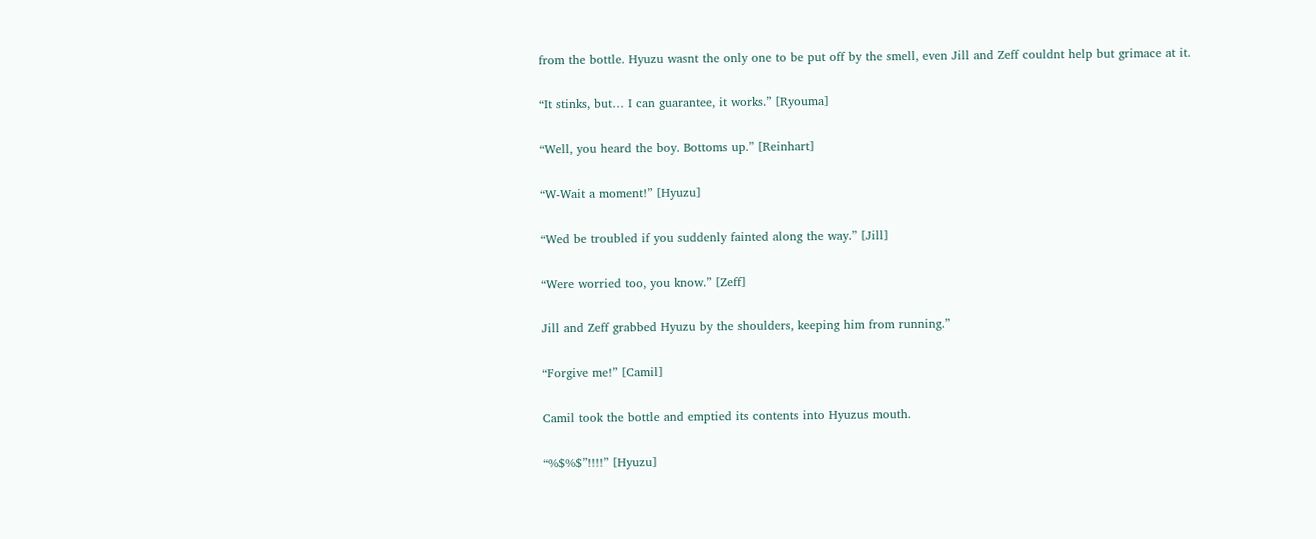from the bottle. Hyuzu wasnt the only one to be put off by the smell, even Jill and Zeff couldnt help but grimace at it.

“It stinks, but… I can guarantee, it works.” [Ryouma]

“Well, you heard the boy. Bottoms up.” [Reinhart]

“W-Wait a moment!” [Hyuzu]

“Wed be troubled if you suddenly fainted along the way.” [Jill]

“Were worried too, you know.” [Zeff]

Jill and Zeff grabbed Hyuzu by the shoulders, keeping him from running.”

“Forgive me!” [Camil]

Camil took the bottle and emptied its contents into Hyuzus mouth.

“%$%$”!!!!” [Hyuzu]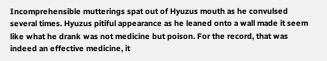Incomprehensible mutterings spat out of Hyuzus mouth as he convulsed several times. Hyuzus pitiful appearance as he leaned onto a wall made it seem like what he drank was not medicine but poison. For the record, that was indeed an effective medicine, it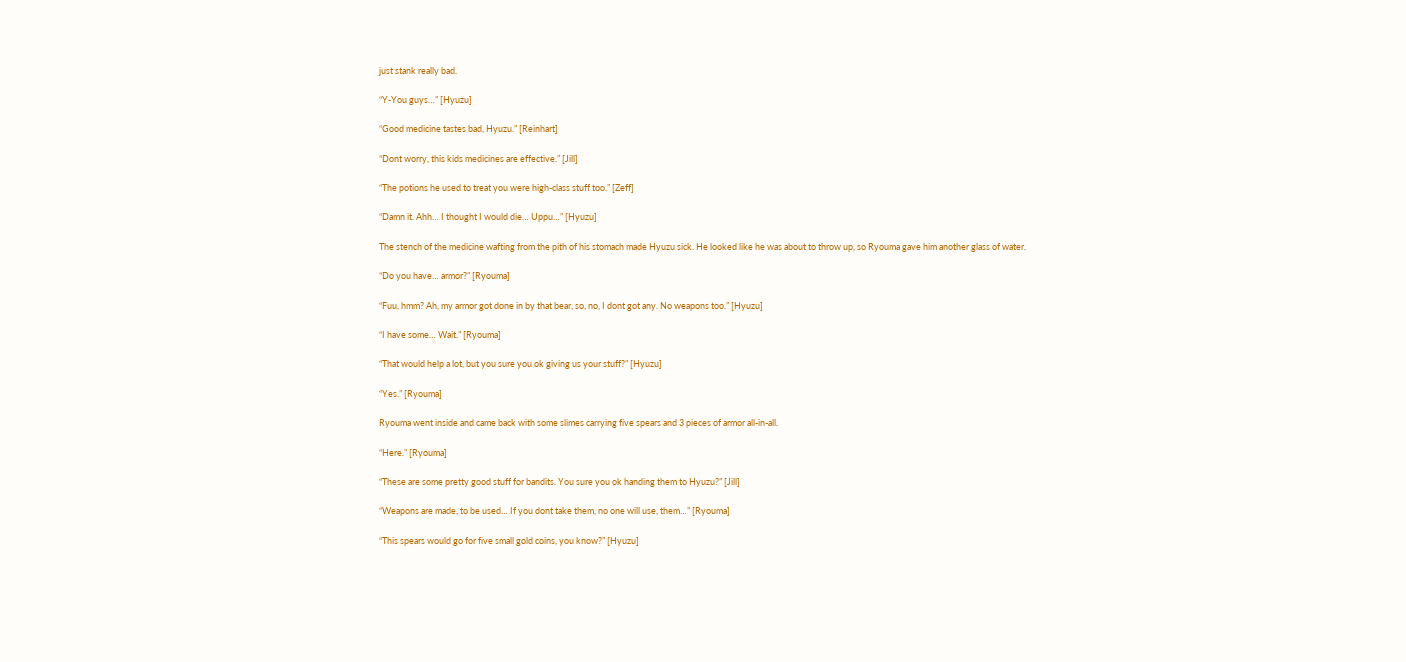just stank really bad.

“Y-You guys…” [Hyuzu]

“Good medicine tastes bad, Hyuzu.” [Reinhart]

“Dont worry, this kids medicines are effective.” [Jill]

“The potions he used to treat you were high-class stuff too.” [Zeff]

“Damn it. Ahh… I thought I would die… Uppu…” [Hyuzu]

The stench of the medicine wafting from the pith of his stomach made Hyuzu sick. He looked like he was about to throw up, so Ryouma gave him another glass of water.

“Do you have… armor?” [Ryouma]

“Fuu, hmm? Ah, my armor got done in by that bear, so, no, I dont got any. No weapons too.” [Hyuzu]

“I have some… Wait.” [Ryouma]

“That would help a lot, but you sure you ok giving us your stuff?” [Hyuzu]

“Yes.” [Ryouma]

Ryouma went inside and came back with some slimes carrying five spears and 3 pieces of armor all-in-all.

“Here.” [Ryouma]

“These are some pretty good stuff for bandits. You sure you ok handing them to Hyuzu?” [Jill]

“Weapons are made, to be used… If you dont take them, no one will use, them…” [Ryouma]

“This spears would go for five small gold coins, you know?” [Hyuzu]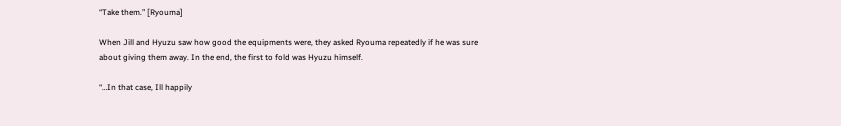“Take them.” [Ryouma]

When Jill and Hyuzu saw how good the equipments were, they asked Ryouma repeatedly if he was sure about giving them away. In the end, the first to fold was Hyuzu himself.

“…In that case, Ill happily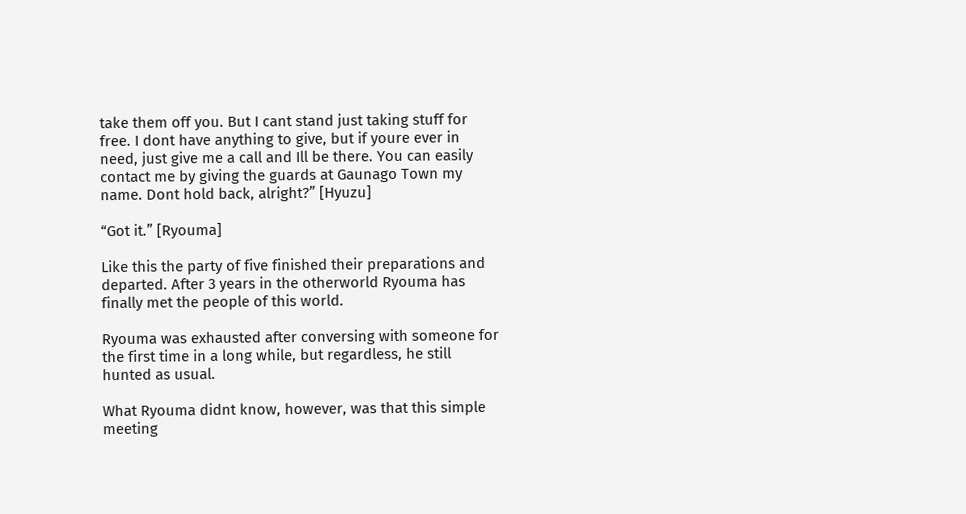take them off you. But I cant stand just taking stuff for free. I dont have anything to give, but if youre ever in need, just give me a call and Ill be there. You can easily contact me by giving the guards at Gaunago Town my name. Dont hold back, alright?” [Hyuzu]

“Got it.” [Ryouma]

Like this the party of five finished their preparations and departed. After 3 years in the otherworld Ryouma has finally met the people of this world.

Ryouma was exhausted after conversing with someone for the first time in a long while, but regardless, he still hunted as usual.

What Ryouma didnt know, however, was that this simple meeting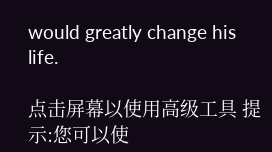would greatly change his life.

点击屏幕以使用高级工具 提示:您可以使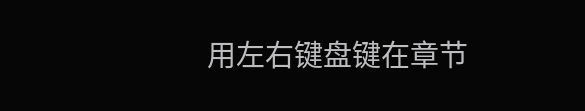用左右键盘键在章节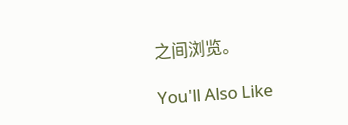之间浏览。

You'll Also Like